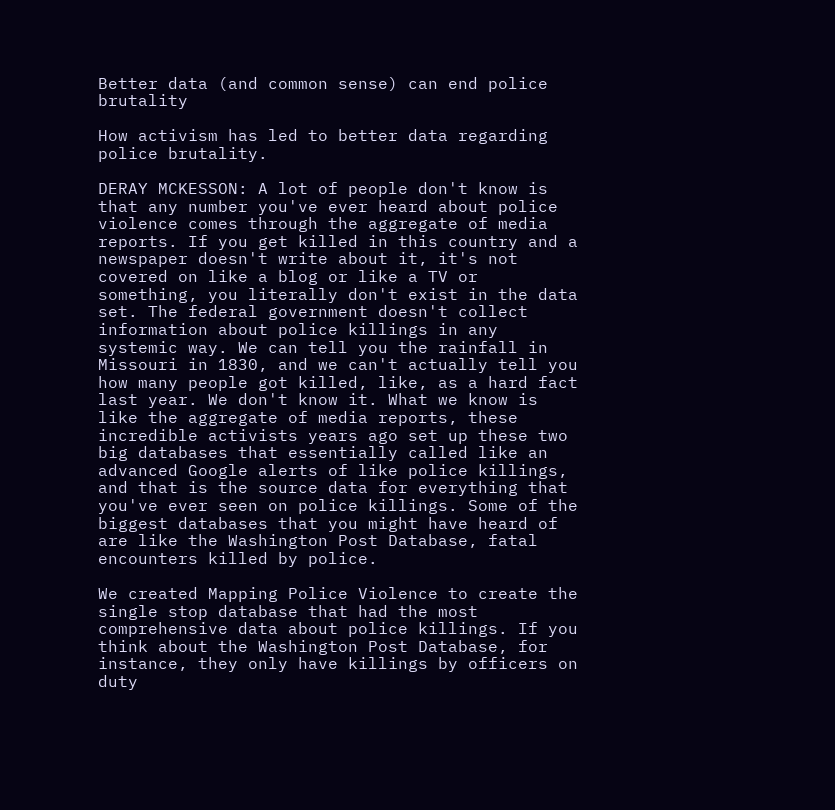Better data (and common sense) can end police brutality

How activism has led to better data regarding police brutality.

DERAY MCKESSON: A lot of people don't know is that any number you've ever heard about police violence comes through the aggregate of media reports. If you get killed in this country and a newspaper doesn't write about it, it's not covered on like a blog or like a TV or something, you literally don't exist in the data set. The federal government doesn't collect information about police killings in any systemic way. We can tell you the rainfall in Missouri in 1830, and we can't actually tell you how many people got killed, like, as a hard fact last year. We don't know it. What we know is like the aggregate of media reports, these incredible activists years ago set up these two big databases that essentially called like an advanced Google alerts of like police killings, and that is the source data for everything that you've ever seen on police killings. Some of the biggest databases that you might have heard of are like the Washington Post Database, fatal encounters killed by police.

We created Mapping Police Violence to create the single stop database that had the most comprehensive data about police killings. If you think about the Washington Post Database, for instance, they only have killings by officers on duty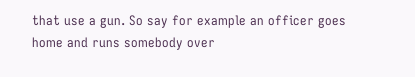that use a gun. So say for example an officer goes home and runs somebody over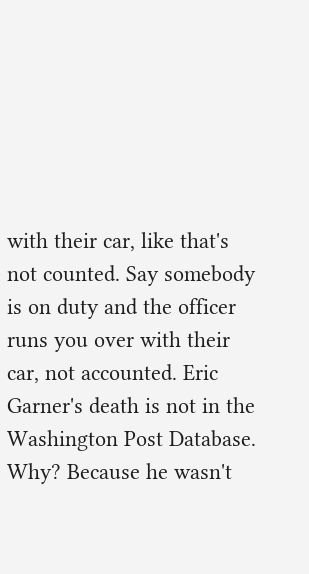with their car, like that's not counted. Say somebody is on duty and the officer runs you over with their car, not accounted. Eric Garner's death is not in the Washington Post Database. Why? Because he wasn't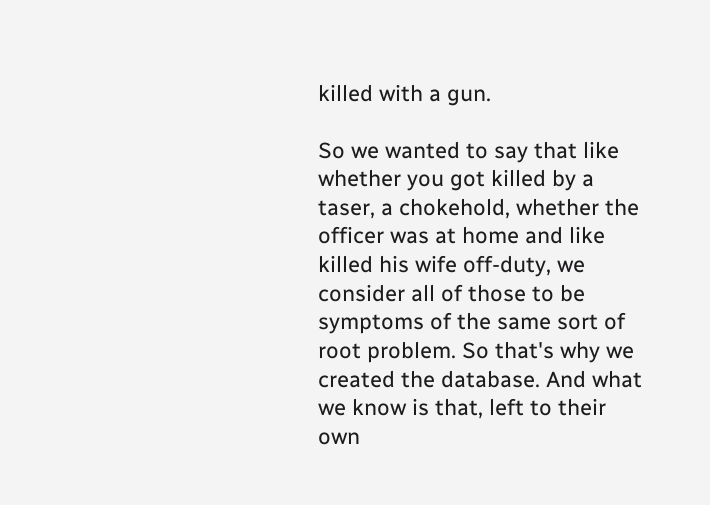killed with a gun.

So we wanted to say that like whether you got killed by a taser, a chokehold, whether the officer was at home and like killed his wife off-duty, we consider all of those to be symptoms of the same sort of root problem. So that's why we created the database. And what we know is that, left to their own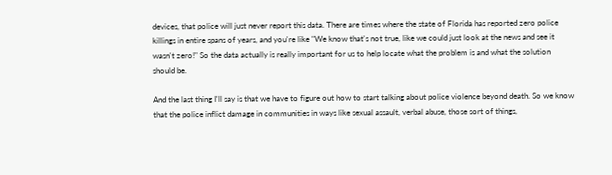devices, that police will just never report this data. There are times where the state of Florida has reported zero police killings in entire spans of years, and you're like "We know that's not true, like we could just look at the news and see it wasn't zero!" So the data actually is really important for us to help locate what the problem is and what the solution should be.

And the last thing I'll say is that we have to figure out how to start talking about police violence beyond death. So we know that the police inflict damage in communities in ways like sexual assault, verbal abuse, those sort of things,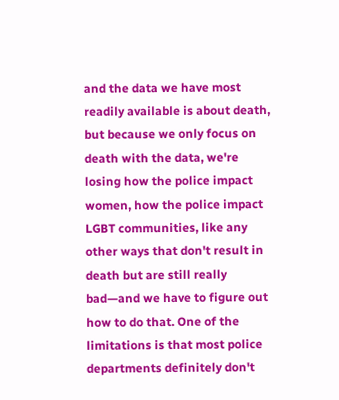and the data we have most readily available is about death, but because we only focus on death with the data, we're losing how the police impact women, how the police impact LGBT communities, like any other ways that don't result in death but are still really bad—and we have to figure out how to do that. One of the limitations is that most police departments definitely don't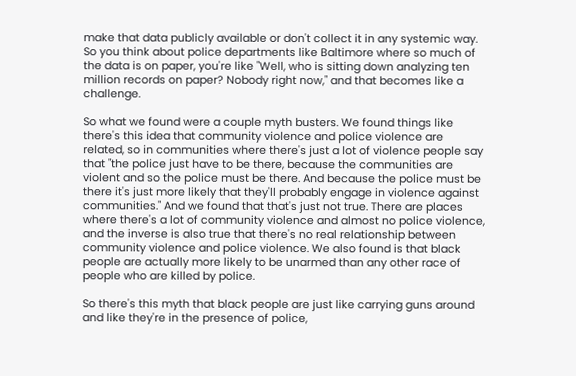make that data publicly available or don't collect it in any systemic way. So you think about police departments like Baltimore where so much of the data is on paper, you're like "Well, who is sitting down analyzing ten million records on paper? Nobody right now," and that becomes like a challenge.

So what we found were a couple myth busters. We found things like there's this idea that community violence and police violence are related, so in communities where there's just a lot of violence people say that "the police just have to be there, because the communities are violent and so the police must be there. And because the police must be there it's just more likely that they'll probably engage in violence against communities." And we found that that's just not true. There are places where there's a lot of community violence and almost no police violence, and the inverse is also true that there's no real relationship between community violence and police violence. We also found is that black people are actually more likely to be unarmed than any other race of people who are killed by police.

So there's this myth that black people are just like carrying guns around and like they're in the presence of police,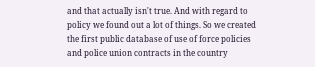and that actually isn't true. And with regard to policy we found out a lot of things. So we created the first public database of use of force policies and police union contracts in the country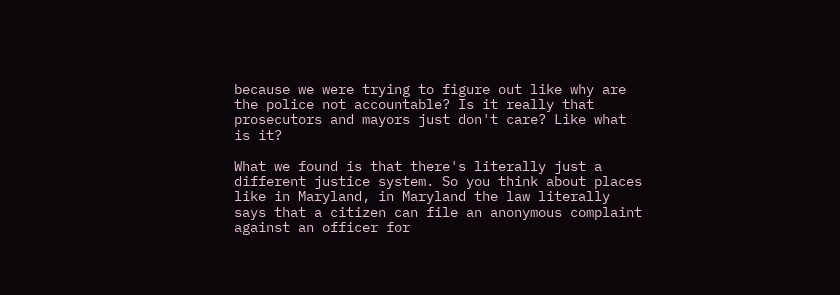because we were trying to figure out like why are the police not accountable? Is it really that prosecutors and mayors just don't care? Like what is it?

What we found is that there's literally just a different justice system. So you think about places like in Maryland, in Maryland the law literally says that a citizen can file an anonymous complaint against an officer for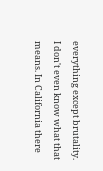everything except brutality. I don't even know what that means. In California there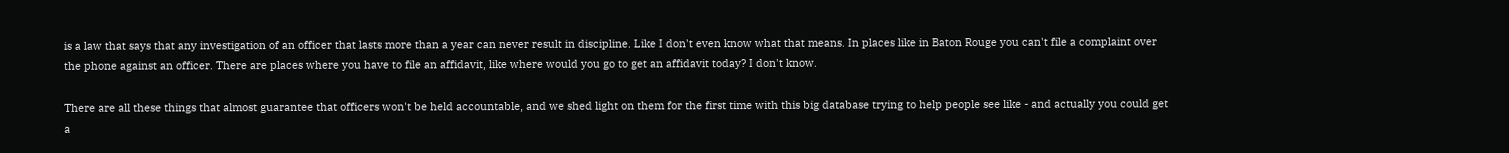is a law that says that any investigation of an officer that lasts more than a year can never result in discipline. Like I don't even know what that means. In places like in Baton Rouge you can't file a complaint over the phone against an officer. There are places where you have to file an affidavit, like where would you go to get an affidavit today? I don't know.

There are all these things that almost guarantee that officers won't be held accountable, and we shed light on them for the first time with this big database trying to help people see like - and actually you could get a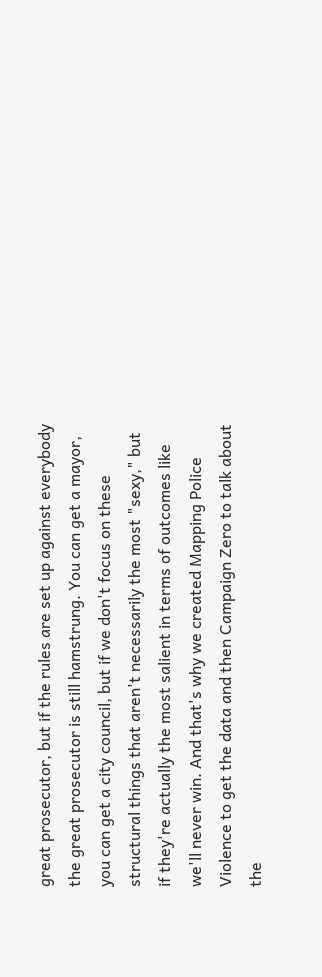great prosecutor, but if the rules are set up against everybody the great prosecutor is still hamstrung. You can get a mayor, you can get a city council, but if we don't focus on these structural things that aren't necessarily the most "sexy," but if they're actually the most salient in terms of outcomes like we'll never win. And that's why we created Mapping Police Violence to get the data and then Campaign Zero to talk about the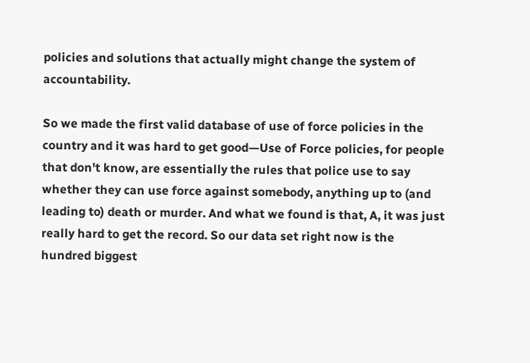policies and solutions that actually might change the system of accountability.

So we made the first valid database of use of force policies in the country and it was hard to get good—Use of Force policies, for people that don't know, are essentially the rules that police use to say whether they can use force against somebody, anything up to (and leading to) death or murder. And what we found is that, A, it was just really hard to get the record. So our data set right now is the hundred biggest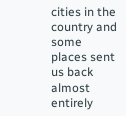cities in the country and some places sent us back almost entirely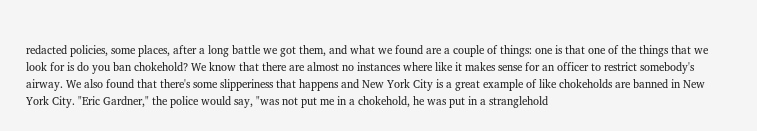redacted policies, some places, after a long battle we got them, and what we found are a couple of things: one is that one of the things that we look for is do you ban chokehold? We know that there are almost no instances where like it makes sense for an officer to restrict somebody's airway. We also found that there's some slipperiness that happens and New York City is a great example of like chokeholds are banned in New York City. "Eric Gardner," the police would say, "was not put me in a chokehold, he was put in a stranglehold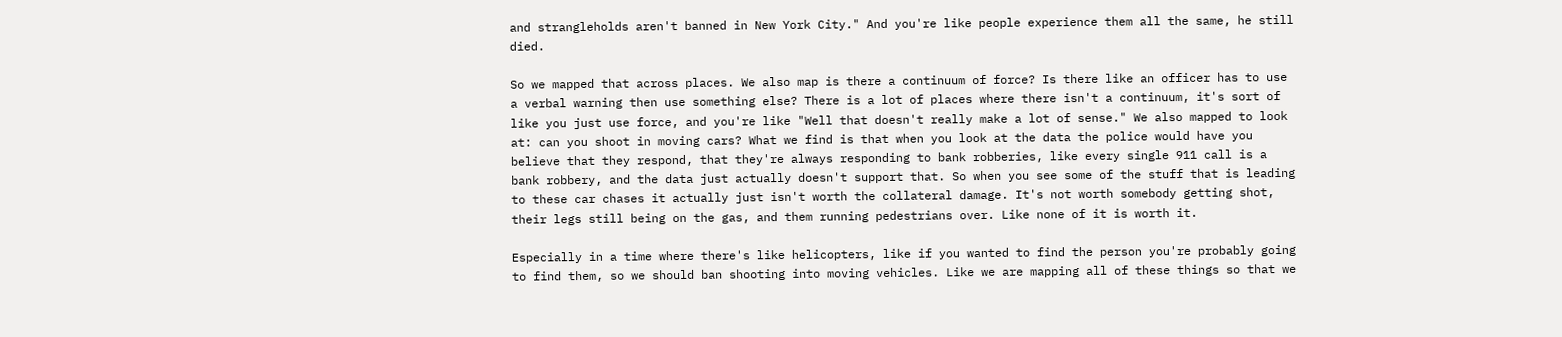and strangleholds aren't banned in New York City." And you're like people experience them all the same, he still died.

So we mapped that across places. We also map is there a continuum of force? Is there like an officer has to use a verbal warning then use something else? There is a lot of places where there isn't a continuum, it's sort of like you just use force, and you're like "Well that doesn't really make a lot of sense." We also mapped to look at: can you shoot in moving cars? What we find is that when you look at the data the police would have you believe that they respond, that they're always responding to bank robberies, like every single 911 call is a bank robbery, and the data just actually doesn't support that. So when you see some of the stuff that is leading to these car chases it actually just isn't worth the collateral damage. It's not worth somebody getting shot, their legs still being on the gas, and them running pedestrians over. Like none of it is worth it.

Especially in a time where there's like helicopters, like if you wanted to find the person you're probably going to find them, so we should ban shooting into moving vehicles. Like we are mapping all of these things so that we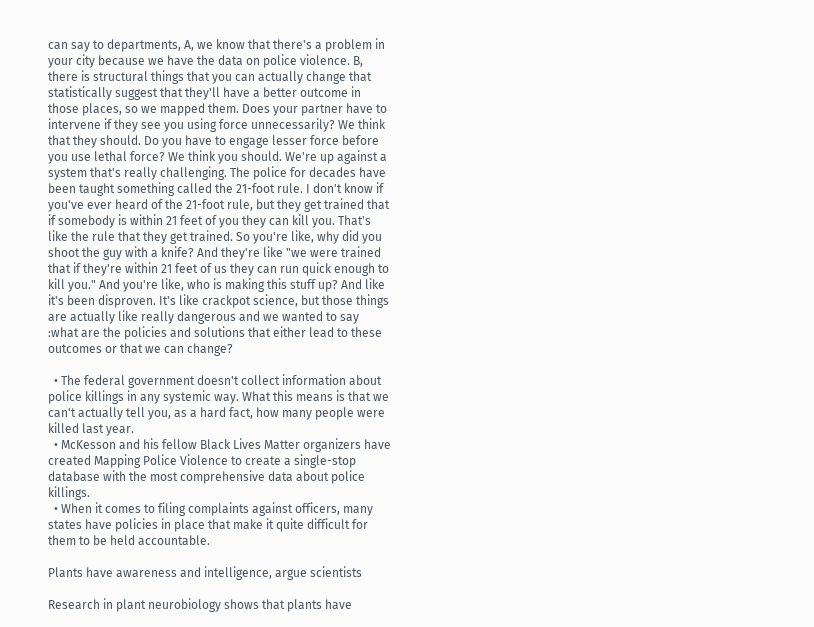can say to departments, A, we know that there's a problem in your city because we have the data on police violence. B, there is structural things that you can actually change that statistically suggest that they'll have a better outcome in those places, so we mapped them. Does your partner have to intervene if they see you using force unnecessarily? We think that they should. Do you have to engage lesser force before you use lethal force? We think you should. We're up against a system that's really challenging. The police for decades have been taught something called the 21-foot rule. I don't know if you've ever heard of the 21-foot rule, but they get trained that if somebody is within 21 feet of you they can kill you. That's like the rule that they get trained. So you're like, why did you shoot the guy with a knife? And they're like "we were trained that if they're within 21 feet of us they can run quick enough to kill you." And you're like, who is making this stuff up? And like it's been disproven. It's like crackpot science, but those things are actually like really dangerous and we wanted to say :what are the policies and solutions that either lead to these outcomes or that we can change?

  • The federal government doesn't collect information about police killings in any systemic way. What this means is that we can't actually tell you, as a hard fact, how many people were killed last year.
  • McKesson and his fellow Black Lives Matter organizers have created Mapping Police Violence to create a single-stop database with the most comprehensive data about police killings.
  • When it comes to filing complaints against officers, many states have policies in place that make it quite difficult for them to be held accountable.

Plants have awareness and intelligence, argue scientists

Research in plant neurobiology shows that plants have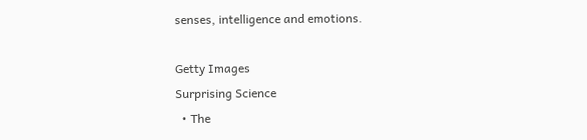senses, intelligence and emotions.

Getty Images
Surprising Science
  • The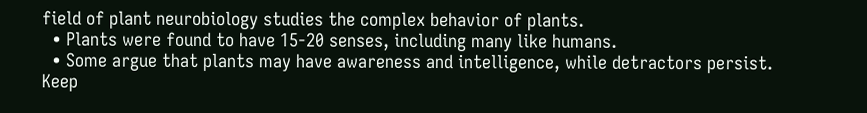field of plant neurobiology studies the complex behavior of plants.
  • Plants were found to have 15-20 senses, including many like humans.
  • Some argue that plants may have awareness and intelligence, while detractors persist.
Keep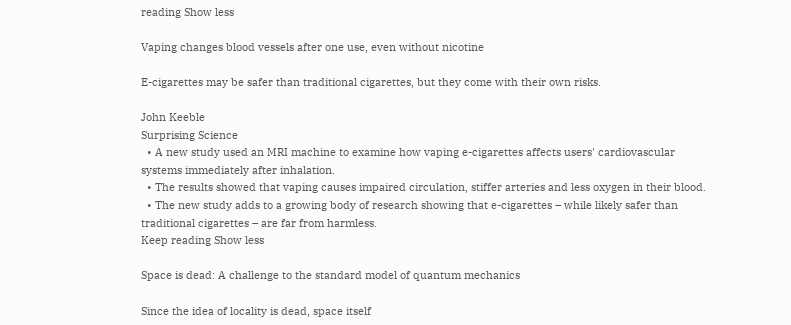reading Show less

Vaping changes blood vessels after one use, even without nicotine

E-cigarettes may be safer than traditional cigarettes, but they come with their own risks.

John Keeble
Surprising Science
  • A new study used an MRI machine to examine how vaping e-cigarettes affects users' cardiovascular systems immediately after inhalation.
  • The results showed that vaping causes impaired circulation, stiffer arteries and less oxygen in their blood.
  • The new study adds to a growing body of research showing that e-cigarettes – while likely safer than traditional cigarettes – are far from harmless.
Keep reading Show less

Space is dead: A challenge to the standard model of quantum mechanics

Since the idea of locality is dead, space itself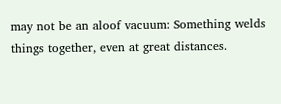may not be an aloof vacuum: Something welds things together, even at great distances.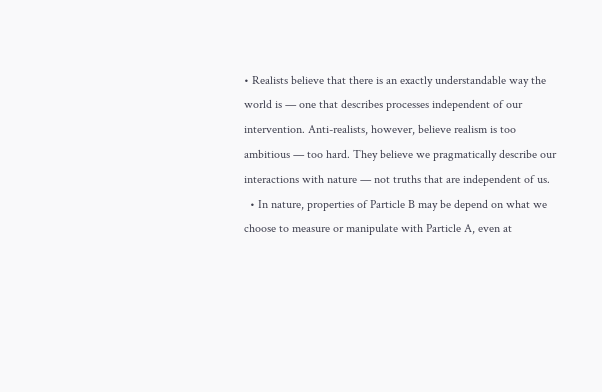• Realists believe that there is an exactly understandable way the world is — one that describes processes independent of our intervention. Anti-realists, however, believe realism is too ambitious — too hard. They believe we pragmatically describe our interactions with nature — not truths that are independent of us.
  • In nature, properties of Particle B may be depend on what we choose to measure or manipulate with Particle A, even at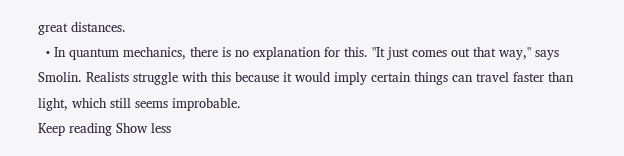great distances.
  • In quantum mechanics, there is no explanation for this. "It just comes out that way," says Smolin. Realists struggle with this because it would imply certain things can travel faster than light, which still seems improbable.
Keep reading Show less